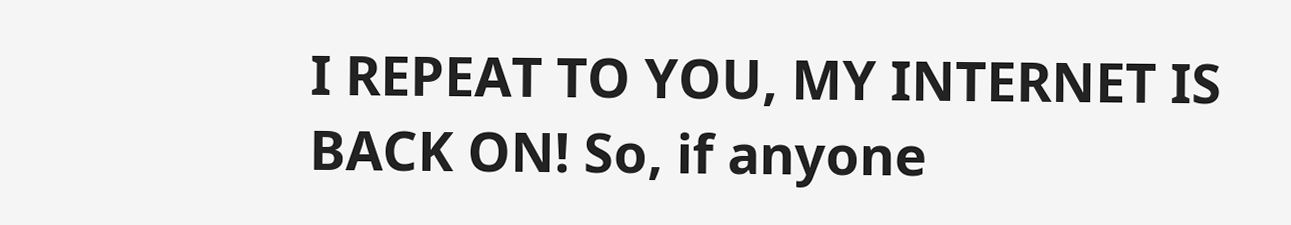I REPEAT TO YOU, MY INTERNET IS BACK ON! So, if anyone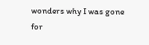wonders why I was gone for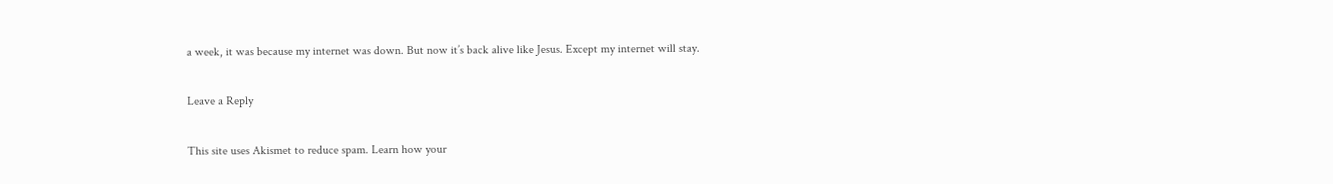a week, it was because my internet was down. But now it’s back alive like Jesus. Except my internet will stay.

Leave a Reply

This site uses Akismet to reduce spam. Learn how your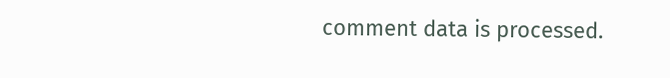comment data is processed.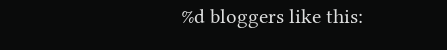%d bloggers like this: